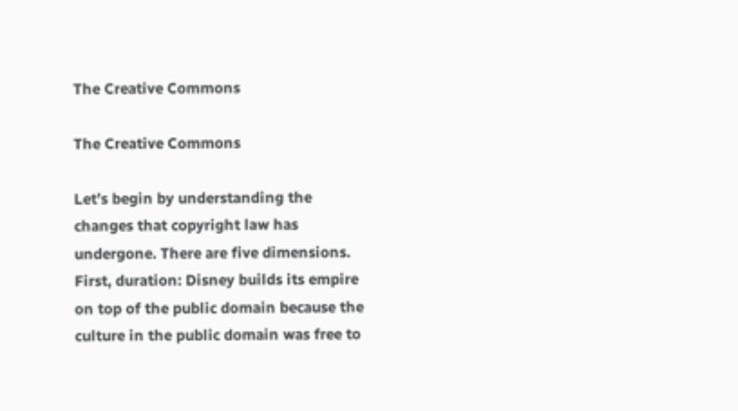The Creative Commons

The Creative Commons

Let’s begin by understanding the changes that copyright law has undergone. There are five dimensions. First, duration: Disney builds its empire on top of the public domain because the culture in the public domain was free to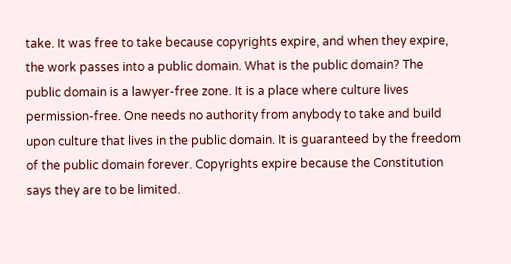take. It was free to take because copyrights expire, and when they expire, the work passes into a public domain. What is the public domain? The public domain is a lawyer-free zone. It is a place where culture lives permission-free. One needs no authority from anybody to take and build upon culture that lives in the public domain. It is guaranteed by the freedom of the public domain forever. Copyrights expire because the Constitution says they are to be limited.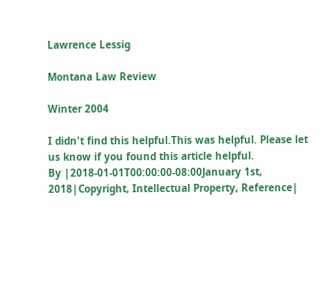Lawrence Lessig

Montana Law Review

Winter 2004

I didn't find this helpful.This was helpful. Please let us know if you found this article helpful.
By |2018-01-01T00:00:00-08:00January 1st, 2018|Copyright, Intellectual Property, Reference|